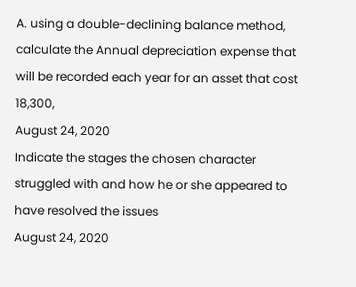A. using a double-declining balance method, calculate the Annual depreciation expense that will be recorded each year for an asset that cost 18,300,
August 24, 2020
Indicate the stages the chosen character struggled with and how he or she appeared to have resolved the issues
August 24, 2020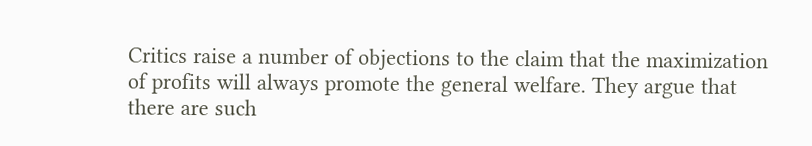Critics raise a number of objections to the claim that the maximization of profits will always promote the general welfare. They argue that there are such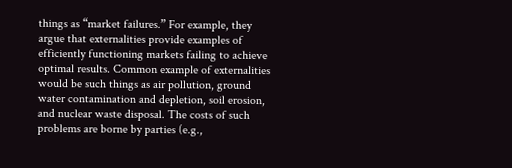things as “market failures.” For example, they argue that externalities provide examples of efficiently functioning markets failing to achieve optimal results. Common example of externalities would be such things as air pollution, ground water contamination and depletion, soil erosion, and nuclear waste disposal. The costs of such problems are borne by parties (e.g.,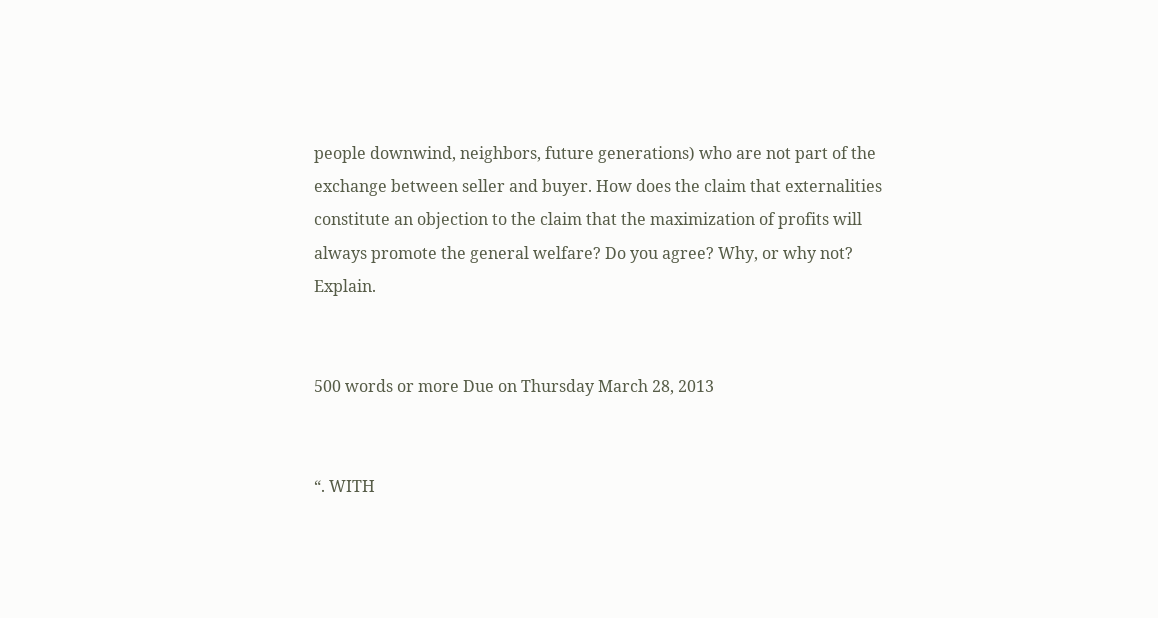people downwind, neighbors, future generations) who are not part of the exchange between seller and buyer. How does the claim that externalities constitute an objection to the claim that the maximization of profits will always promote the general welfare? Do you agree? Why, or why not? Explain.


500 words or more Due on Thursday March 28, 2013


“. WITH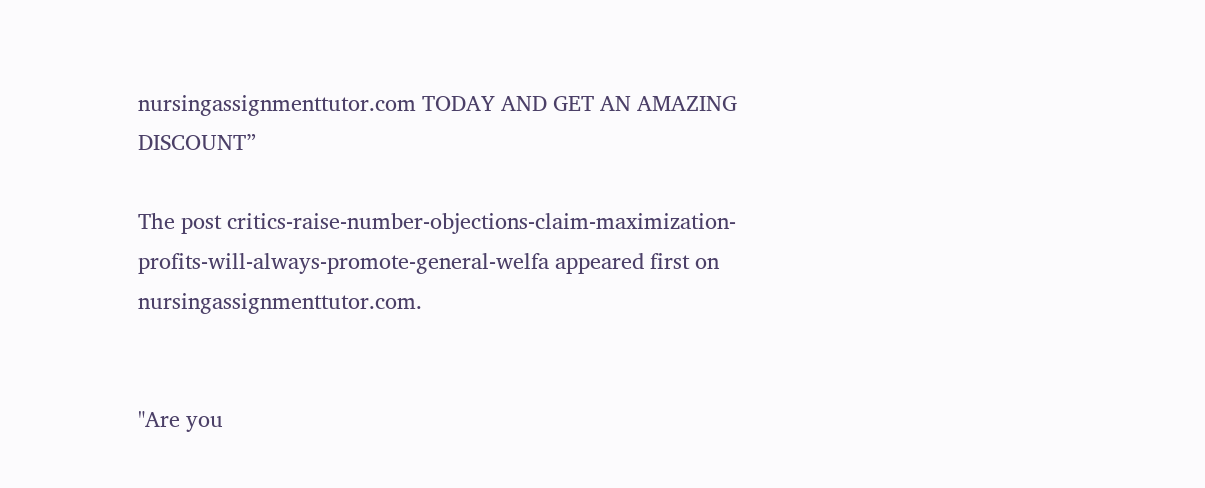nursingassignmenttutor.com TODAY AND GET AN AMAZING DISCOUNT”

The post critics-raise-number-objections-claim-maximization-profits-will-always-promote-general-welfa appeared first on nursingassignmenttutor.com.


"Are you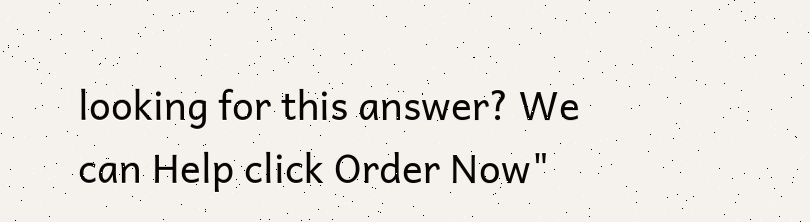looking for this answer? We can Help click Order Now"